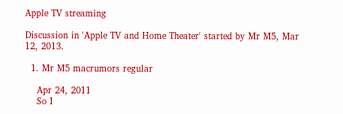Apple TV streaming

Discussion in 'Apple TV and Home Theater' started by Mr M5, Mar 12, 2013.

  1. Mr M5 macrumors regular

    Apr 24, 2011
    So I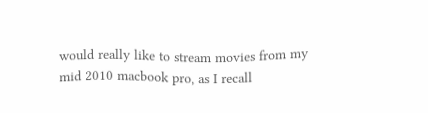would really like to stream movies from my mid 2010 macbook pro, as I recall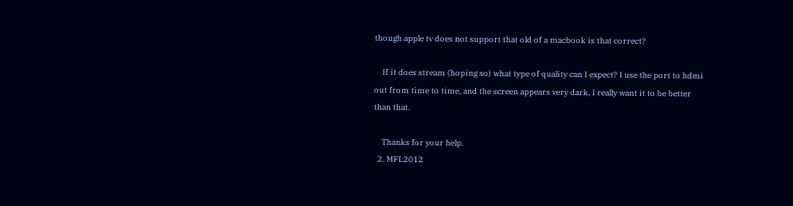though apple tv does not support that old of a macbook is that correct?

    If it does stream (hoping so) what type of quality can I expect? I use the port to hdmi out from time to time, and the screen appears very dark, I really want it to be better than that.

    Thanks for your help.
  2. MFL2012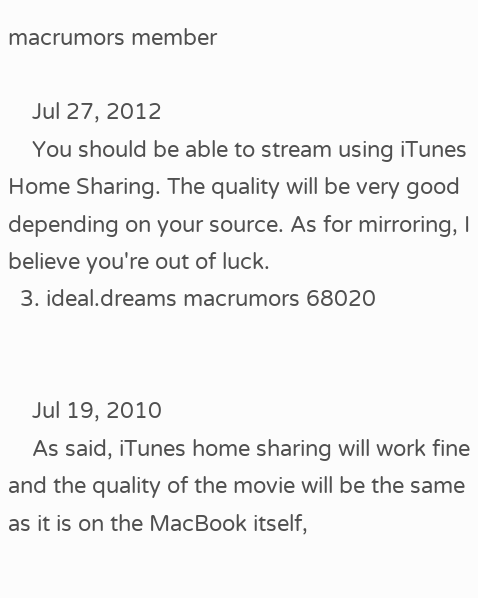macrumors member

    Jul 27, 2012
    You should be able to stream using iTunes Home Sharing. The quality will be very good depending on your source. As for mirroring, I believe you're out of luck.
  3. ideal.dreams macrumors 68020


    Jul 19, 2010
    As said, iTunes home sharing will work fine and the quality of the movie will be the same as it is on the MacBook itself,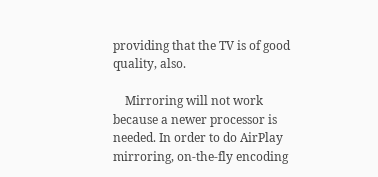providing that the TV is of good quality, also.

    Mirroring will not work because a newer processor is needed. In order to do AirPlay mirroring, on-the-fly encoding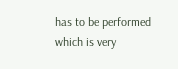has to be performed which is very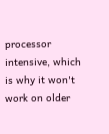processor intensive, which is why it won't work on older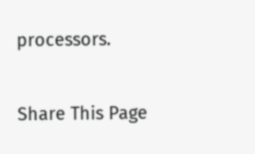processors.

Share This Page